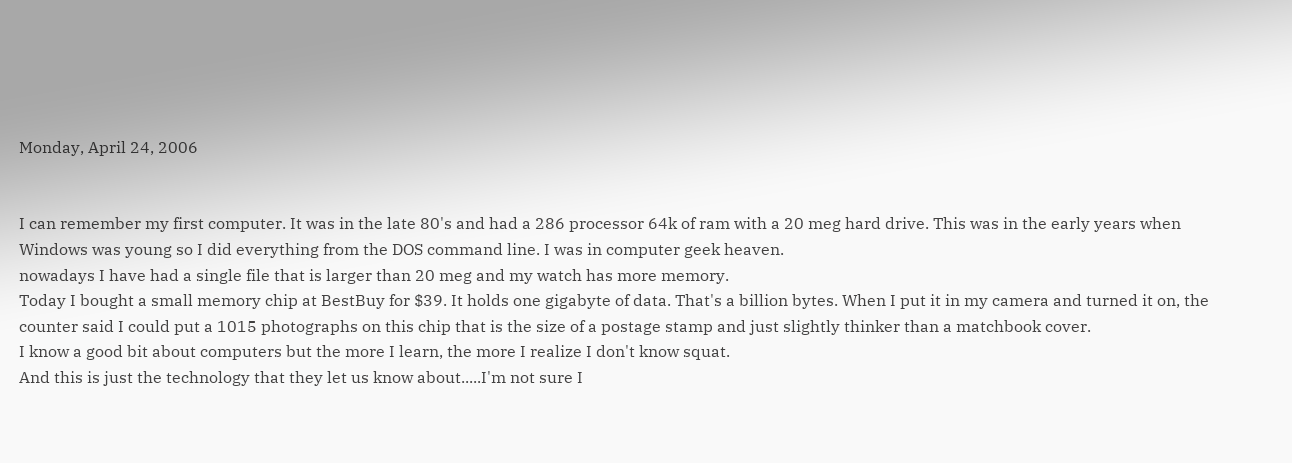Monday, April 24, 2006


I can remember my first computer. It was in the late 80's and had a 286 processor 64k of ram with a 20 meg hard drive. This was in the early years when Windows was young so I did everything from the DOS command line. I was in computer geek heaven.
nowadays I have had a single file that is larger than 20 meg and my watch has more memory.
Today I bought a small memory chip at BestBuy for $39. It holds one gigabyte of data. That's a billion bytes. When I put it in my camera and turned it on, the counter said I could put a 1015 photographs on this chip that is the size of a postage stamp and just slightly thinker than a matchbook cover.
I know a good bit about computers but the more I learn, the more I realize I don't know squat.
And this is just the technology that they let us know about.....I'm not sure I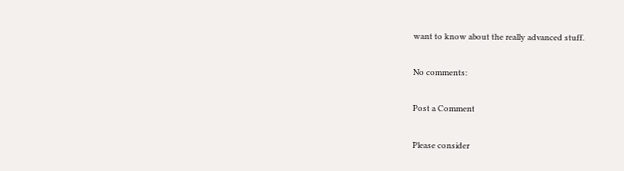want to know about the really advanced stuff.

No comments:

Post a Comment

Please consider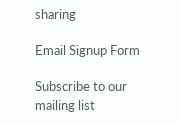sharing

Email Signup Form

Subscribe to our mailing list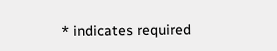* indicates required